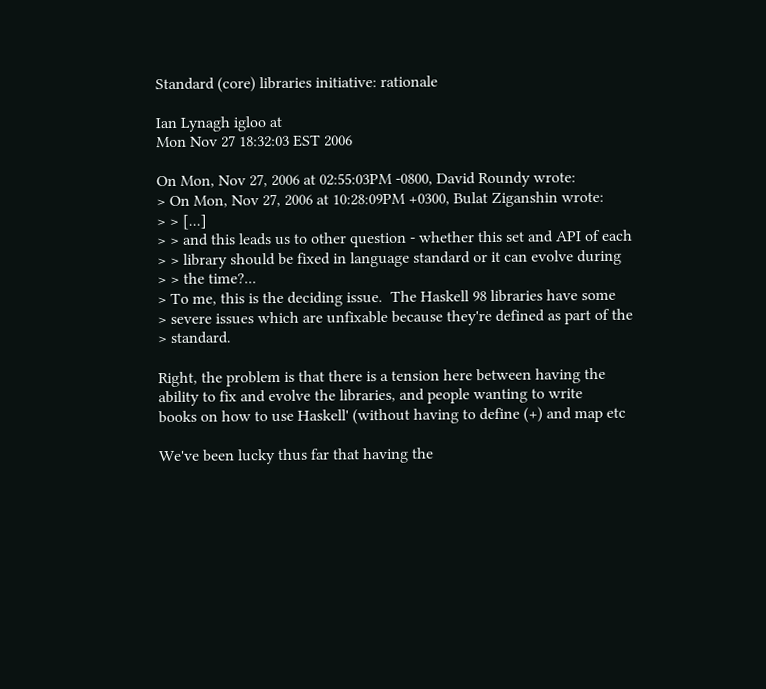Standard (core) libraries initiative: rationale

Ian Lynagh igloo at
Mon Nov 27 18:32:03 EST 2006

On Mon, Nov 27, 2006 at 02:55:03PM -0800, David Roundy wrote:
> On Mon, Nov 27, 2006 at 10:28:09PM +0300, Bulat Ziganshin wrote:
> > [...]
> > and this leads us to other question - whether this set and API of each
> > library should be fixed in language standard or it can evolve during
> > the time?...
> To me, this is the deciding issue.  The Haskell 98 libraries have some
> severe issues which are unfixable because they're defined as part of the
> standard.

Right, the problem is that there is a tension here between having the
ability to fix and evolve the libraries, and people wanting to write
books on how to use Haskell' (without having to define (+) and map etc

We've been lucky thus far that having the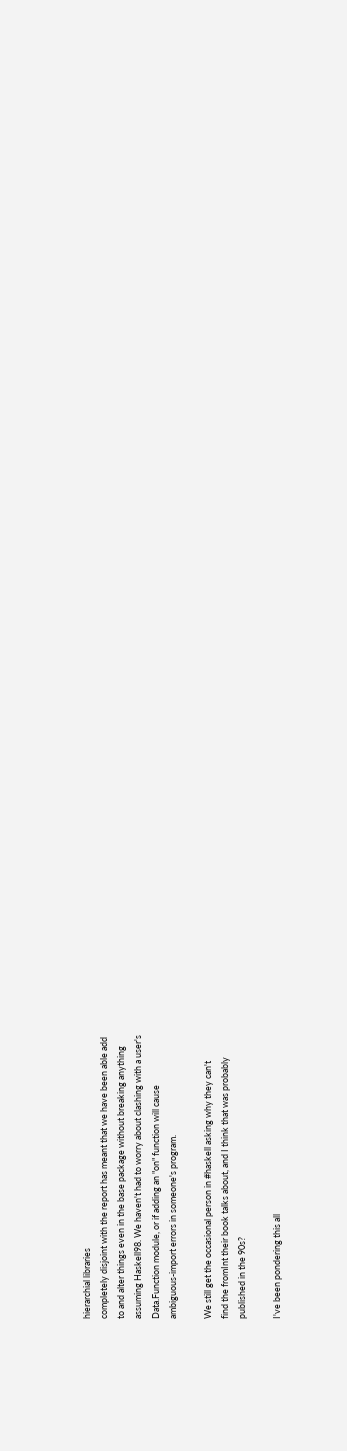hierarchial libraries
completely disjoint with the report has meant that we have been able add
to and alter things even in the base package without breaking anything
assuming Haskell98. We haven't had to worry about clashing with a user's
Data.Function module, or if adding an "on" function will cause
ambiguous-import errors in someone's program.

We still get the occasional person in #haskell asking why they can't
find the fromInt their book talks about, and I think that was probably
published in the 90s?

I've been pondering this all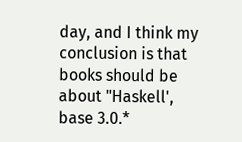day, and I think my conclusion is that
books should be about "Haskell', base 3.0.*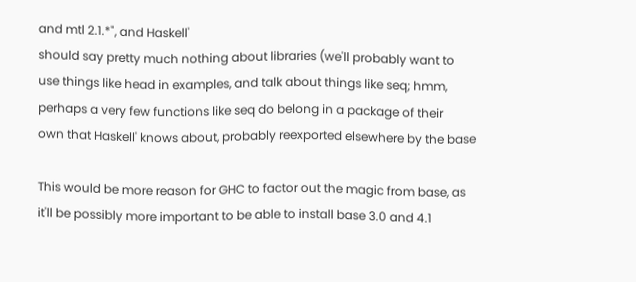and mtl 2.1.*", and Haskell'
should say pretty much nothing about libraries (we'll probably want to
use things like head in examples, and talk about things like seq; hmm,
perhaps a very few functions like seq do belong in a package of their
own that Haskell' knows about, probably reexported elsewhere by the base

This would be more reason for GHC to factor out the magic from base, as
it'll be possibly more important to be able to install base 3.0 and 4.1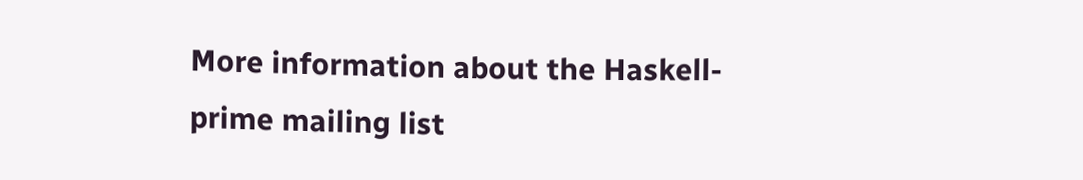More information about the Haskell-prime mailing list